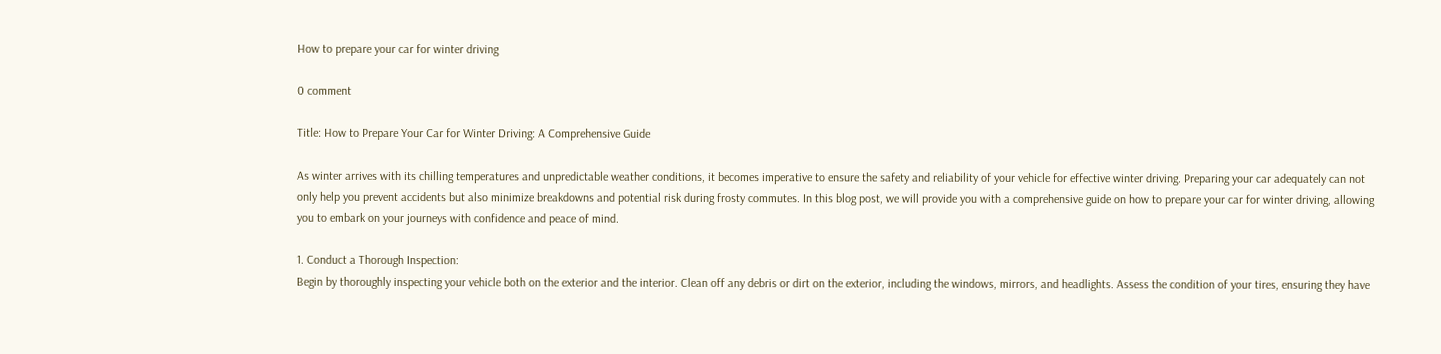How to prepare your car for winter driving

0 comment

Title: How to Prepare Your Car for Winter Driving: A Comprehensive Guide

As winter arrives with its chilling temperatures and unpredictable weather conditions, it becomes imperative to ensure the safety and reliability of your vehicle for effective winter driving. Preparing your car adequately can not only help you prevent accidents but also minimize breakdowns and potential risk during frosty commutes. In this blog post, we will provide you with a comprehensive guide on how to prepare your car for winter driving, allowing you to embark on your journeys with confidence and peace of mind.

1. Conduct a Thorough Inspection:
Begin by thoroughly inspecting your vehicle both on the exterior and the interior. Clean off any debris or dirt on the exterior, including the windows, mirrors, and headlights. Assess the condition of your tires, ensuring they have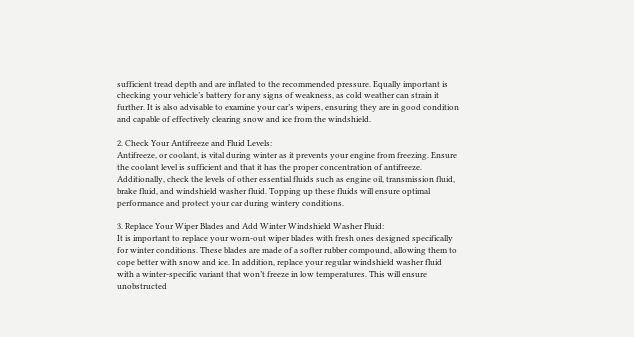sufficient tread depth and are inflated to the recommended pressure. Equally important is checking your vehicle’s battery for any signs of weakness, as cold weather can strain it further. It is also advisable to examine your car’s wipers, ensuring they are in good condition and capable of effectively clearing snow and ice from the windshield.

2. Check Your Antifreeze and Fluid Levels:
Antifreeze, or coolant, is vital during winter as it prevents your engine from freezing. Ensure the coolant level is sufficient and that it has the proper concentration of antifreeze. Additionally, check the levels of other essential fluids such as engine oil, transmission fluid, brake fluid, and windshield washer fluid. Topping up these fluids will ensure optimal performance and protect your car during wintery conditions.

3. Replace Your Wiper Blades and Add Winter Windshield Washer Fluid:
It is important to replace your worn-out wiper blades with fresh ones designed specifically for winter conditions. These blades are made of a softer rubber compound, allowing them to cope better with snow and ice. In addition, replace your regular windshield washer fluid with a winter-specific variant that won’t freeze in low temperatures. This will ensure unobstructed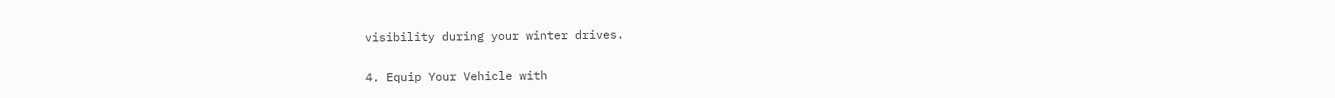visibility during your winter drives.

4. Equip Your Vehicle with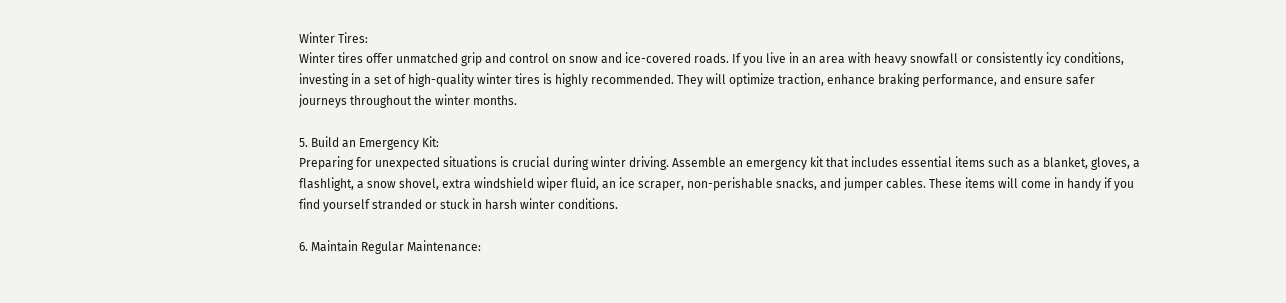Winter Tires:
Winter tires offer unmatched grip and control on snow and ice-covered roads. If you live in an area with heavy snowfall or consistently icy conditions, investing in a set of high-quality winter tires is highly recommended. They will optimize traction, enhance braking performance, and ensure safer journeys throughout the winter months.

5. Build an Emergency Kit:
Preparing for unexpected situations is crucial during winter driving. Assemble an emergency kit that includes essential items such as a blanket, gloves, a flashlight, a snow shovel, extra windshield wiper fluid, an ice scraper, non-perishable snacks, and jumper cables. These items will come in handy if you find yourself stranded or stuck in harsh winter conditions.

6. Maintain Regular Maintenance: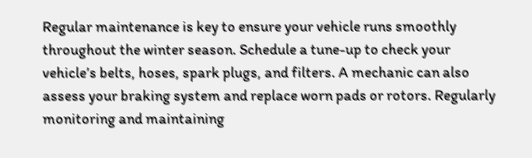Regular maintenance is key to ensure your vehicle runs smoothly throughout the winter season. Schedule a tune-up to check your vehicle’s belts, hoses, spark plugs, and filters. A mechanic can also assess your braking system and replace worn pads or rotors. Regularly monitoring and maintaining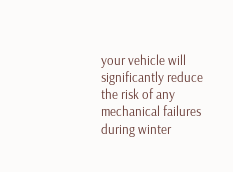your vehicle will significantly reduce the risk of any mechanical failures during winter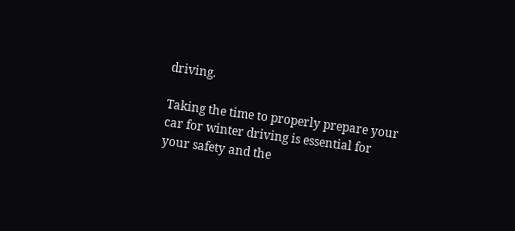driving.

Taking the time to properly prepare your car for winter driving is essential for your safety and the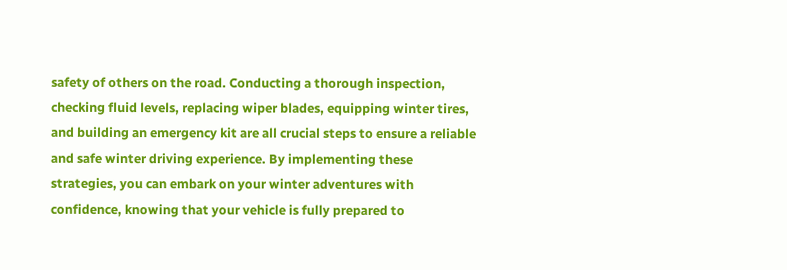safety of others on the road. Conducting a thorough inspection, checking fluid levels, replacing wiper blades, equipping winter tires, and building an emergency kit are all crucial steps to ensure a reliable and safe winter driving experience. By implementing these strategies, you can embark on your winter adventures with confidence, knowing that your vehicle is fully prepared to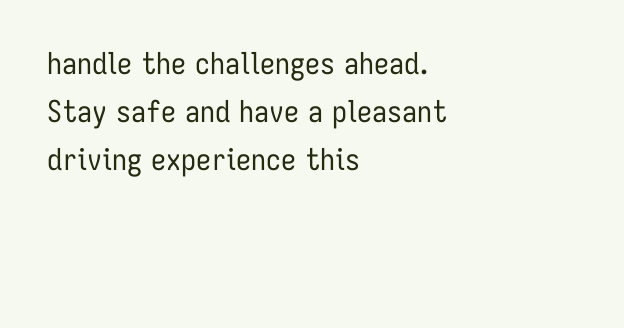handle the challenges ahead. Stay safe and have a pleasant driving experience this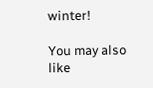winter!

You may also like